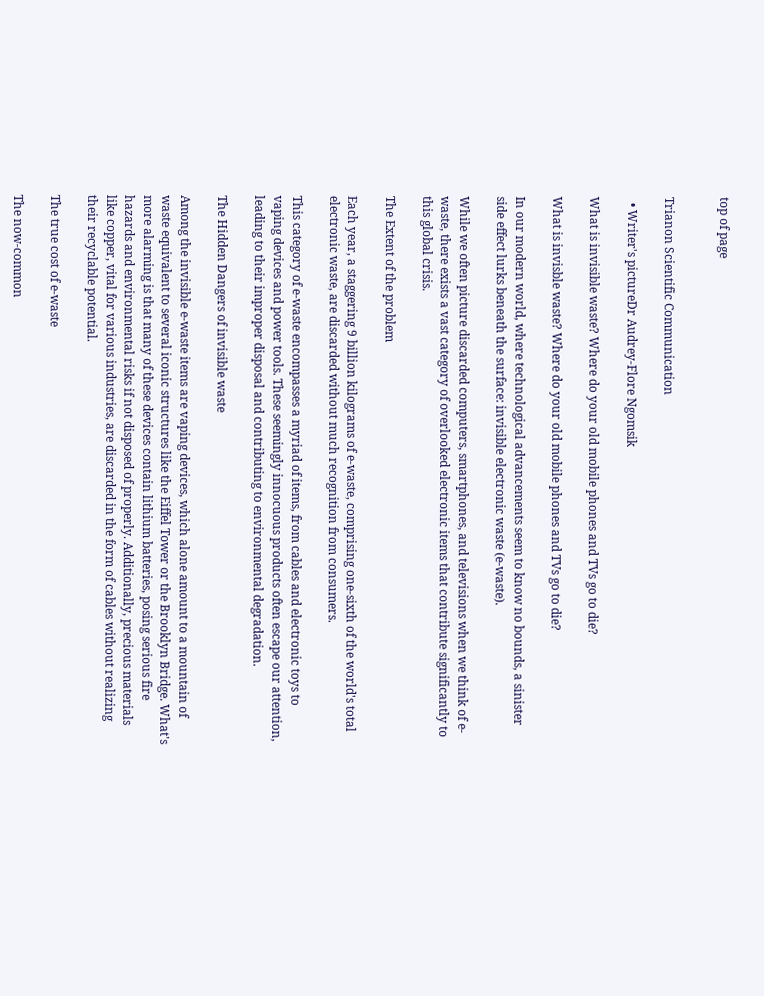top of page


Trianon Scientific Communication

  • Writer's pictureDr Audrey-Flore Ngomsik

What is invisible waste? Where do your old mobile phones and TVs go to die?

What is invisble waste? Where do your old mobile phones and TVs go to die?

In our modern world, where technological advancements seem to know no bounds, a sinister side effect lurks beneath the surface: invisible electronic waste (e-waste).

While we often picture discarded computers, smartphones, and televisions when we think of e-waste, there exists a vast category of overlooked electronic items that contribute significantly to this global crisis.

The Extent of the problem

Each year, a staggering 9 billion kilograms of e-waste, comprising one-sixth of the world's total electronic waste, are discarded without much recognition from consumers.

This category of e-waste encompasses a myriad of items, from cables and electronic toys to vaping devices and power tools. These seemingly innocuous products often escape our attention, leading to their improper disposal and contributing to environmental degradation.

The Hidden Dangers of invisible waste

Among the invisible e-waste items are vaping devices, which alone amount to a mountain of waste equivalent to several iconic structures like the Eiffel Tower or the Brooklyn Bridge. What's more alarming is that many of these devices contain lithium batteries, posing serious fire hazards and environmental risks if not disposed of properly. Additionally, precious materials like copper, vital for various industries, are discarded in the form of cables without realizing their recyclable potential.

The true cost of e-waste

The now-common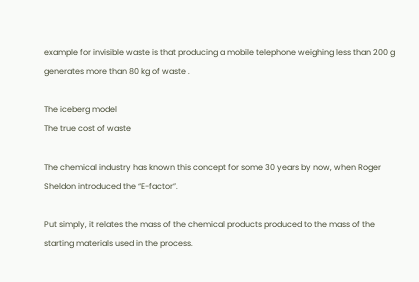example for invisible waste is that producing a mobile telephone weighing less than 200 g generates more than 80 kg of waste .

The iceberg model
The true cost of waste

The chemical industry has known this concept for some 30 years by now, when Roger Sheldon introduced the “E-factor”.

Put simply, it relates the mass of the chemical products produced to the mass of the starting materials used in the process.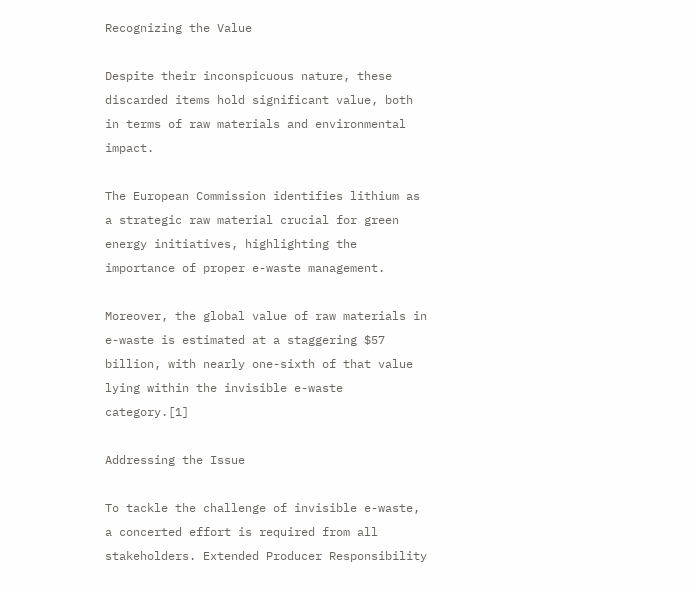Recognizing the Value

Despite their inconspicuous nature, these discarded items hold significant value, both in terms of raw materials and environmental impact.

The European Commission identifies lithium as a strategic raw material crucial for green energy initiatives, highlighting the importance of proper e-waste management.

Moreover, the global value of raw materials in e-waste is estimated at a staggering $57 billion, with nearly one-sixth of that value lying within the invisible e-waste category.[1]

Addressing the Issue

To tackle the challenge of invisible e-waste, a concerted effort is required from all stakeholders. Extended Producer Responsibility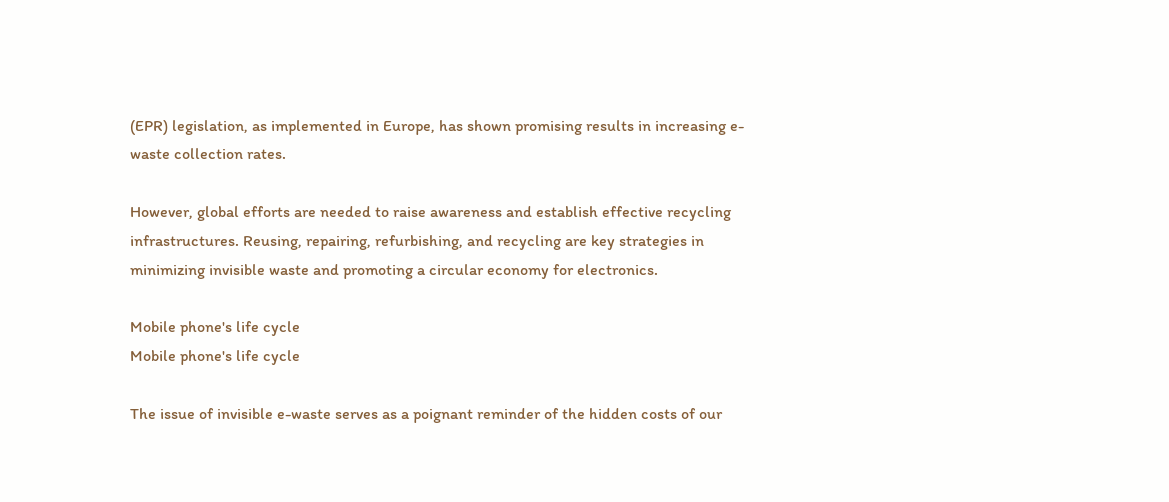(EPR) legislation, as implemented in Europe, has shown promising results in increasing e-waste collection rates.

However, global efforts are needed to raise awareness and establish effective recycling infrastructures. Reusing, repairing, refurbishing, and recycling are key strategies in minimizing invisible waste and promoting a circular economy for electronics.

Mobile phone's life cycle
Mobile phone's life cycle

The issue of invisible e-waste serves as a poignant reminder of the hidden costs of our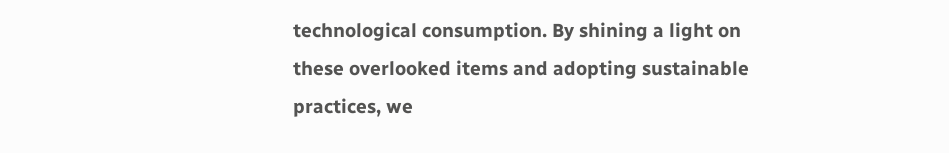technological consumption. By shining a light on these overlooked items and adopting sustainable practices, we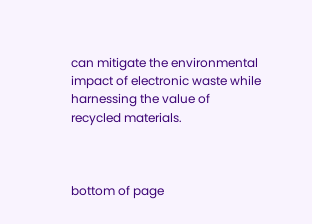can mitigate the environmental impact of electronic waste while harnessing the value of recycled materials.



bottom of page